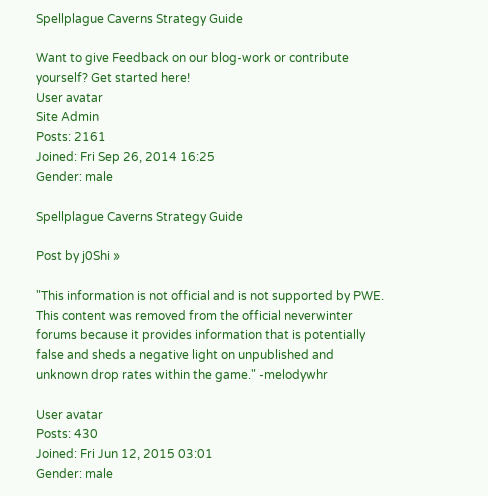Spellplague Caverns Strategy Guide

Want to give Feedback on our blog-work or contribute yourself? Get started here!
User avatar
Site Admin
Posts: 2161
Joined: Fri Sep 26, 2014 16:25
Gender: male

Spellplague Caverns Strategy Guide

Post by j0Shi »

"This information is not official and is not supported by PWE. This content was removed from the official neverwinter forums because it provides information that is potentially false and sheds a negative light on unpublished and unknown drop rates within the game." -melodywhr

User avatar
Posts: 430
Joined: Fri Jun 12, 2015 03:01
Gender: male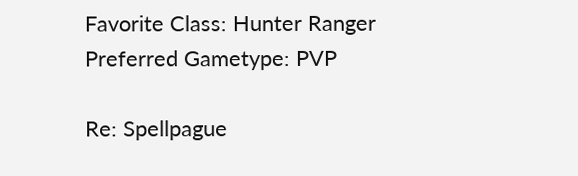Favorite Class: Hunter Ranger
Preferred Gametype: PVP

Re: Spellpague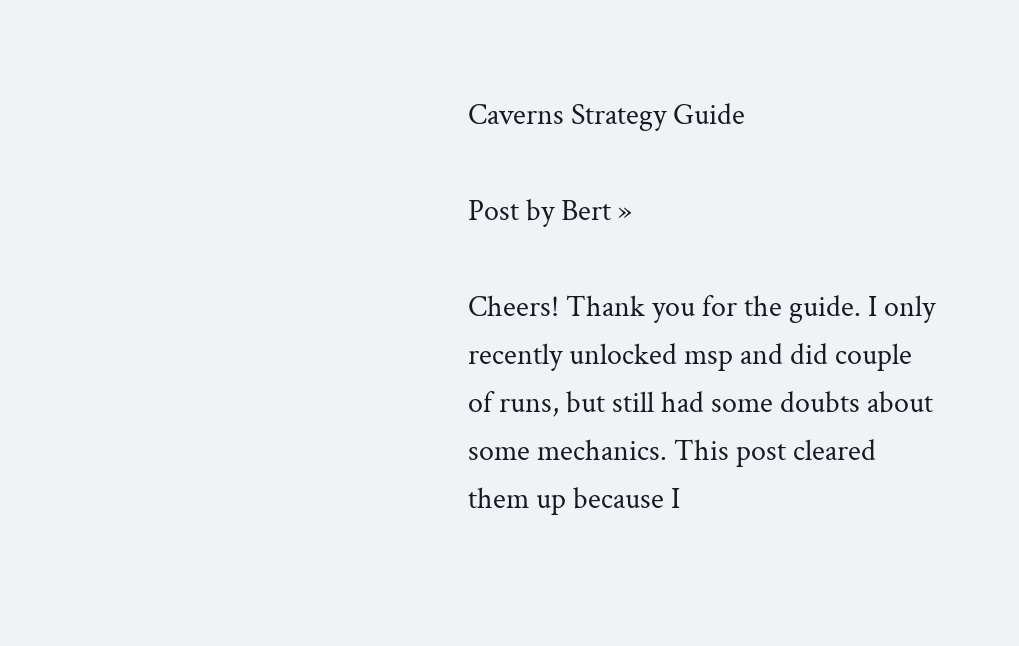Caverns Strategy Guide

Post by Bert »

Cheers! Thank you for the guide. I only recently unlocked msp and did couple of runs, but still had some doubts about some mechanics. This post cleared them up because I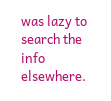was lazy to search the info elsewhere.